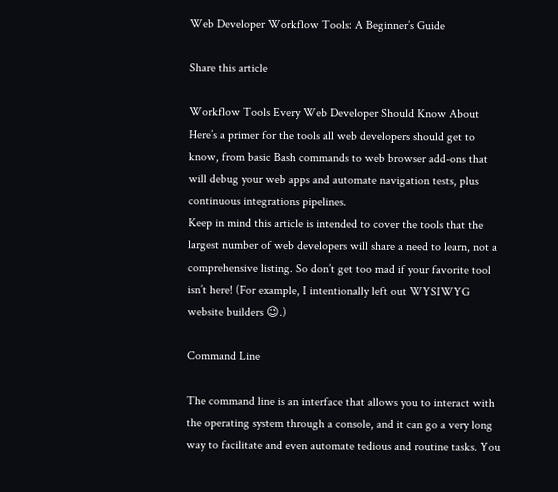Web Developer Workflow Tools: A Beginner’s Guide

Share this article

Workflow Tools Every Web Developer Should Know About
Here’s a primer for the tools all web developers should get to know, from basic Bash commands to web browser add-ons that will debug your web apps and automate navigation tests, plus continuous integrations pipelines.
Keep in mind this article is intended to cover the tools that the largest number of web developers will share a need to learn, not a comprehensive listing. So don’t get too mad if your favorite tool isn’t here! (For example, I intentionally left out WYSIWYG website builders 😉.)

Command Line

The command line is an interface that allows you to interact with the operating system through a console, and it can go a very long way to facilitate and even automate tedious and routine tasks. You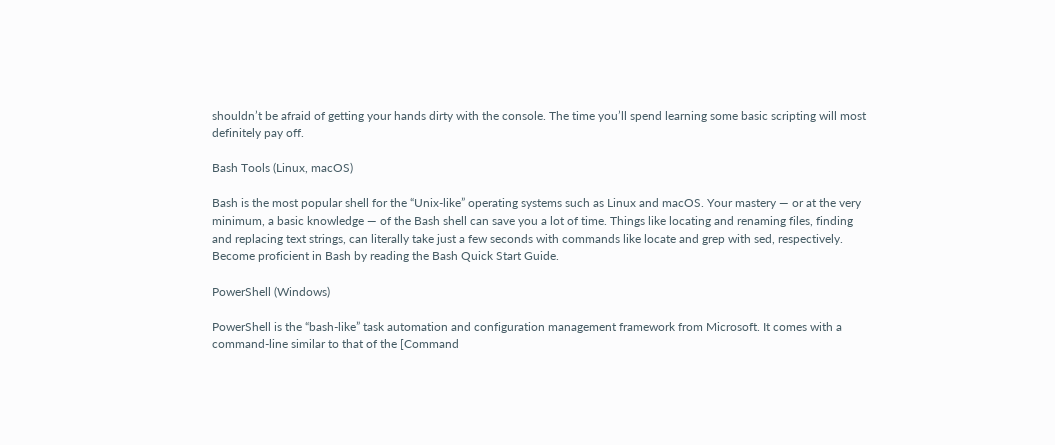shouldn’t be afraid of getting your hands dirty with the console. The time you’ll spend learning some basic scripting will most definitely pay off.

Bash Tools (Linux, macOS)

Bash is the most popular shell for the “Unix-like” operating systems such as Linux and macOS. Your mastery — or at the very minimum, a basic knowledge — of the Bash shell can save you a lot of time. Things like locating and renaming files, finding and replacing text strings, can literally take just a few seconds with commands like locate and grep with sed, respectively. Become proficient in Bash by reading the Bash Quick Start Guide.

PowerShell (Windows)

PowerShell is the “bash-like” task automation and configuration management framework from Microsoft. It comes with a command-line similar to that of the [Command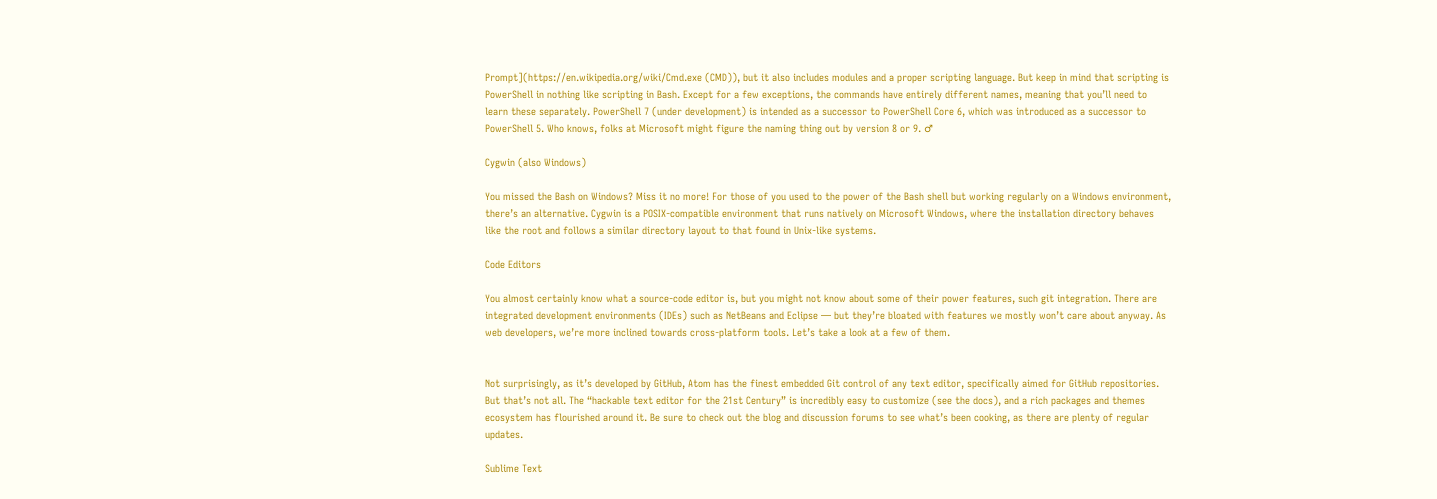Prompt](https://en.wikipedia.org/wiki/Cmd.exe (CMD)), but it also includes modules and a proper scripting language. But keep in mind that scripting is PowerShell in nothing like scripting in Bash. Except for a few exceptions, the commands have entirely different names, meaning that you’ll need to learn these separately. PowerShell 7 (under development) is intended as a successor to PowerShell Core 6, which was introduced as a successor to PowerShell 5. Who knows, folks at Microsoft might figure the naming thing out by version 8 or 9. ♂

Cygwin (also Windows)

You missed the Bash on Windows? Miss it no more! For those of you used to the power of the Bash shell but working regularly on a Windows environment, there’s an alternative. Cygwin is a POSIX-compatible environment that runs natively on Microsoft Windows, where the installation directory behaves like the root and follows a similar directory layout to that found in Unix-like systems.

Code Editors

You almost certainly know what a source-code editor is, but you might not know about some of their power features, such git integration. There are integrated development environments (IDEs) such as NetBeans and Eclipse — but they’re bloated with features we mostly won’t care about anyway. As web developers, we’re more inclined towards cross-platform tools. Let’s take a look at a few of them.


Not surprisingly, as it’s developed by GitHub, Atom has the finest embedded Git control of any text editor, specifically aimed for GitHub repositories. But that’s not all. The “hackable text editor for the 21st Century” is incredibly easy to customize (see the docs), and a rich packages and themes ecosystem has flourished around it. Be sure to check out the blog and discussion forums to see what’s been cooking, as there are plenty of regular updates.

Sublime Text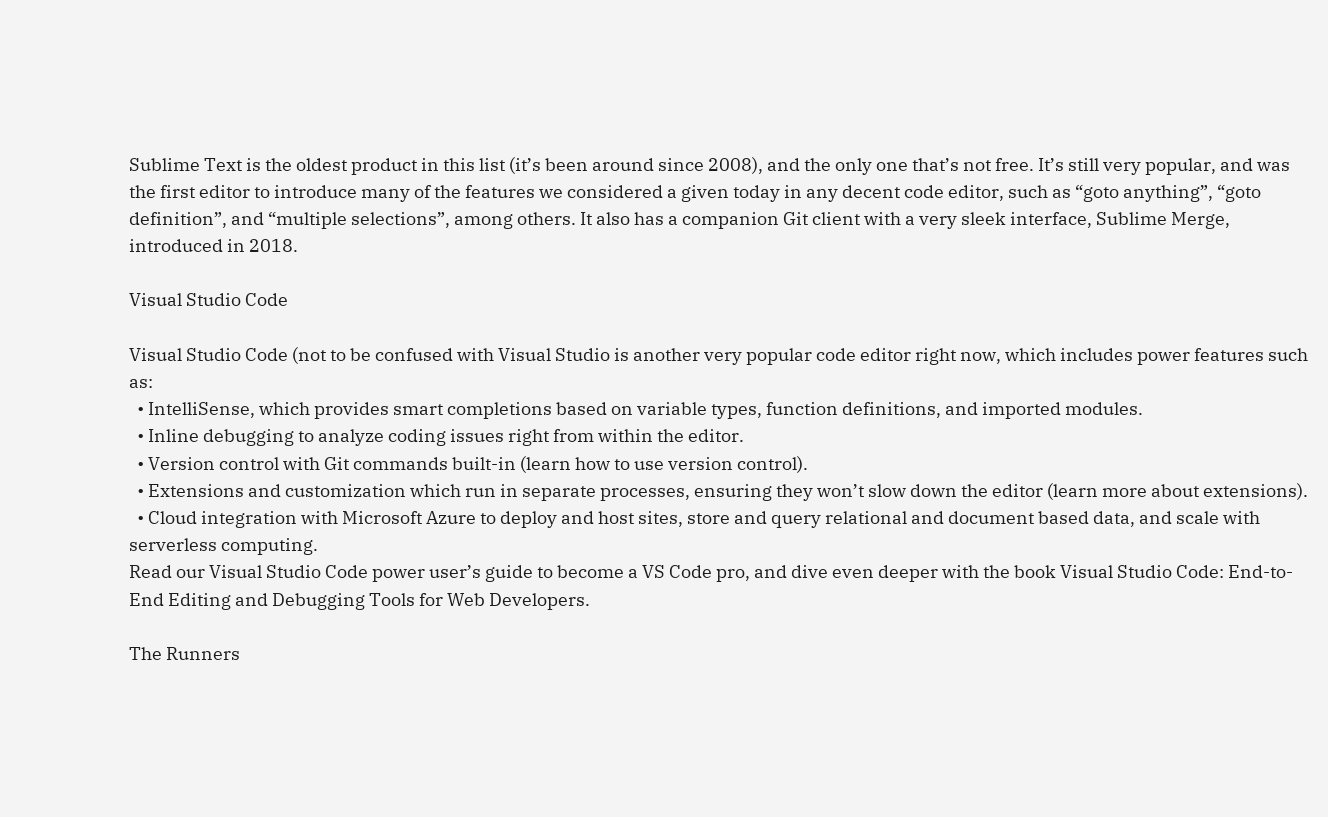Sublime Text is the oldest product in this list (it’s been around since 2008), and the only one that’s not free. It’s still very popular, and was the first editor to introduce many of the features we considered a given today in any decent code editor, such as “goto anything”, “goto definition”, and “multiple selections”, among others. It also has a companion Git client with a very sleek interface, Sublime Merge, introduced in 2018.

Visual Studio Code

Visual Studio Code (not to be confused with Visual Studio is another very popular code editor right now, which includes power features such as:
  • IntelliSense, which provides smart completions based on variable types, function definitions, and imported modules.
  • Inline debugging to analyze coding issues right from within the editor.
  • Version control with Git commands built-in (learn how to use version control).
  • Extensions and customization which run in separate processes, ensuring they won’t slow down the editor (learn more about extensions).
  • Cloud integration with Microsoft Azure to deploy and host sites, store and query relational and document based data, and scale with serverless computing.
Read our Visual Studio Code power user’s guide to become a VS Code pro, and dive even deeper with the book Visual Studio Code: End-to-End Editing and Debugging Tools for Web Developers.

The Runners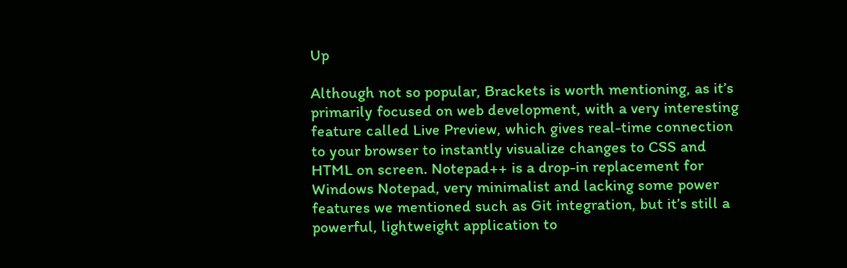Up

Although not so popular, Brackets is worth mentioning, as it’s primarily focused on web development, with a very interesting feature called Live Preview, which gives real-time connection to your browser to instantly visualize changes to CSS and HTML on screen. Notepad++ is a drop-in replacement for Windows Notepad, very minimalist and lacking some power features we mentioned such as Git integration, but it’s still a powerful, lightweight application to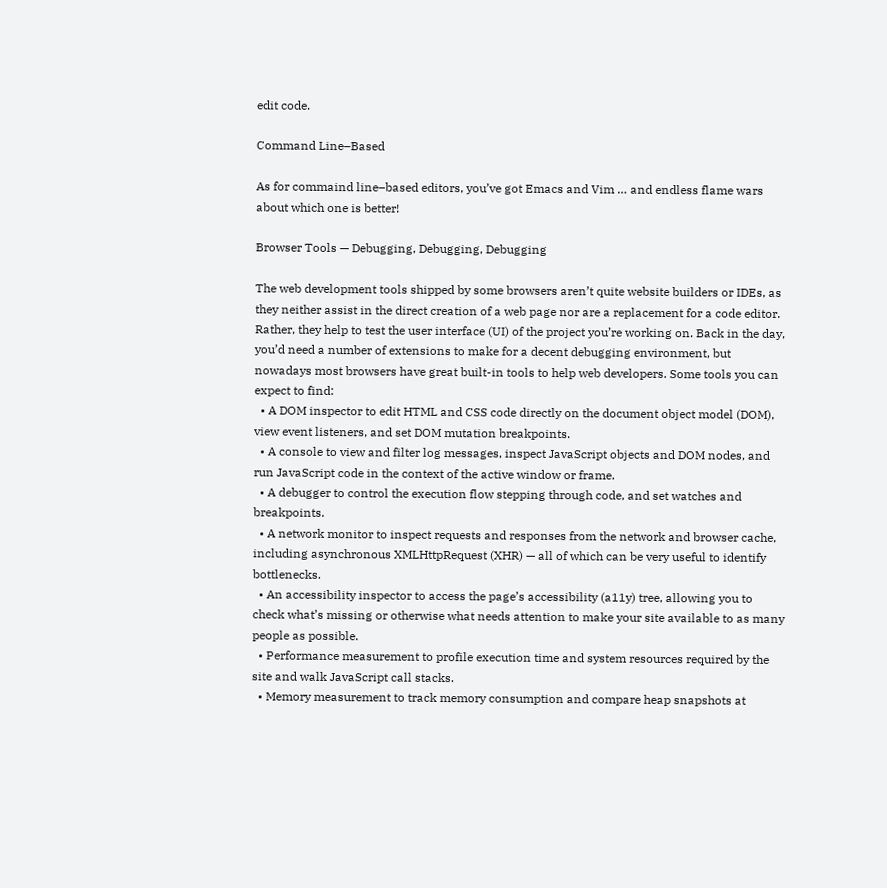edit code.

Command Line–Based

As for commaind line–based editors, you’ve got Emacs and Vim … and endless flame wars about which one is better!

Browser Tools — Debugging, Debugging, Debugging

The web development tools shipped by some browsers aren’t quite website builders or IDEs, as they neither assist in the direct creation of a web page nor are a replacement for a code editor. Rather, they help to test the user interface (UI) of the project you’re working on. Back in the day, you’d need a number of extensions to make for a decent debugging environment, but nowadays most browsers have great built-in tools to help web developers. Some tools you can expect to find:
  • A DOM inspector to edit HTML and CSS code directly on the document object model (DOM), view event listeners, and set DOM mutation breakpoints.
  • A console to view and filter log messages, inspect JavaScript objects and DOM nodes, and run JavaScript code in the context of the active window or frame.
  • A debugger to control the execution flow stepping through code, and set watches and breakpoints.
  • A network monitor to inspect requests and responses from the network and browser cache, including asynchronous XMLHttpRequest (XHR) — all of which can be very useful to identify bottlenecks.
  • An accessibility inspector to access the page’s accessibility (a11y) tree, allowing you to check what’s missing or otherwise what needs attention to make your site available to as many people as possible.
  • Performance measurement to profile execution time and system resources required by the site and walk JavaScript call stacks.
  • Memory measurement to track memory consumption and compare heap snapshots at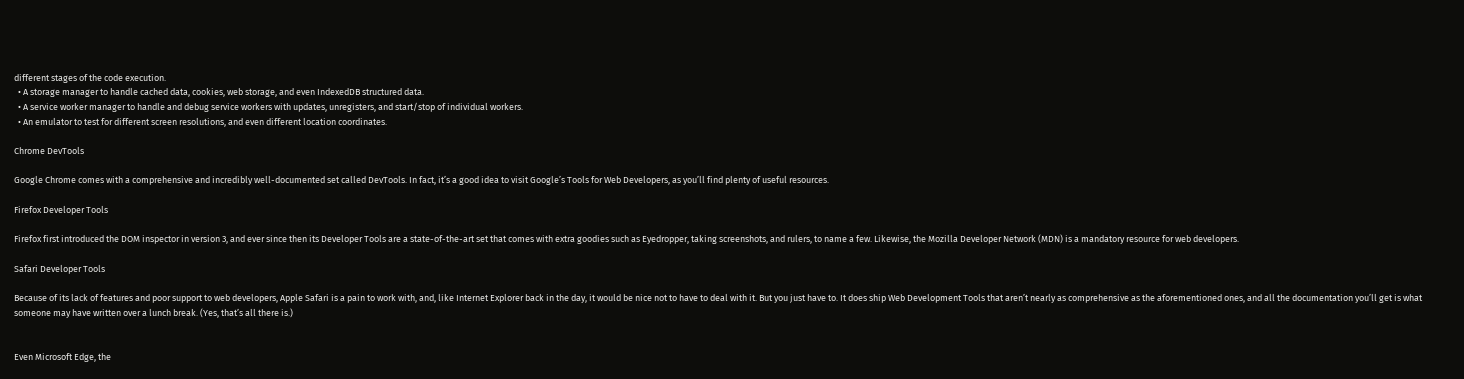different stages of the code execution.
  • A storage manager to handle cached data, cookies, web storage, and even IndexedDB structured data.
  • A service worker manager to handle and debug service workers with updates, unregisters, and start/stop of individual workers.
  • An emulator to test for different screen resolutions, and even different location coordinates.

Chrome DevTools

Google Chrome comes with a comprehensive and incredibly well-documented set called DevTools. In fact, it’s a good idea to visit Google’s Tools for Web Developers, as you’ll find plenty of useful resources.

Firefox Developer Tools

Firefox first introduced the DOM inspector in version 3, and ever since then its Developer Tools are a state-of-the-art set that comes with extra goodies such as Eyedropper, taking screenshots, and rulers, to name a few. Likewise, the Mozilla Developer Network (MDN) is a mandatory resource for web developers.

Safari Developer Tools

Because of its lack of features and poor support to web developers, Apple Safari is a pain to work with, and, like Internet Explorer back in the day, it would be nice not to have to deal with it. But you just have to. It does ship Web Development Tools that aren’t nearly as comprehensive as the aforementioned ones, and all the documentation you’ll get is what someone may have written over a lunch break. (Yes, that’s all there is.)


Even Microsoft Edge, the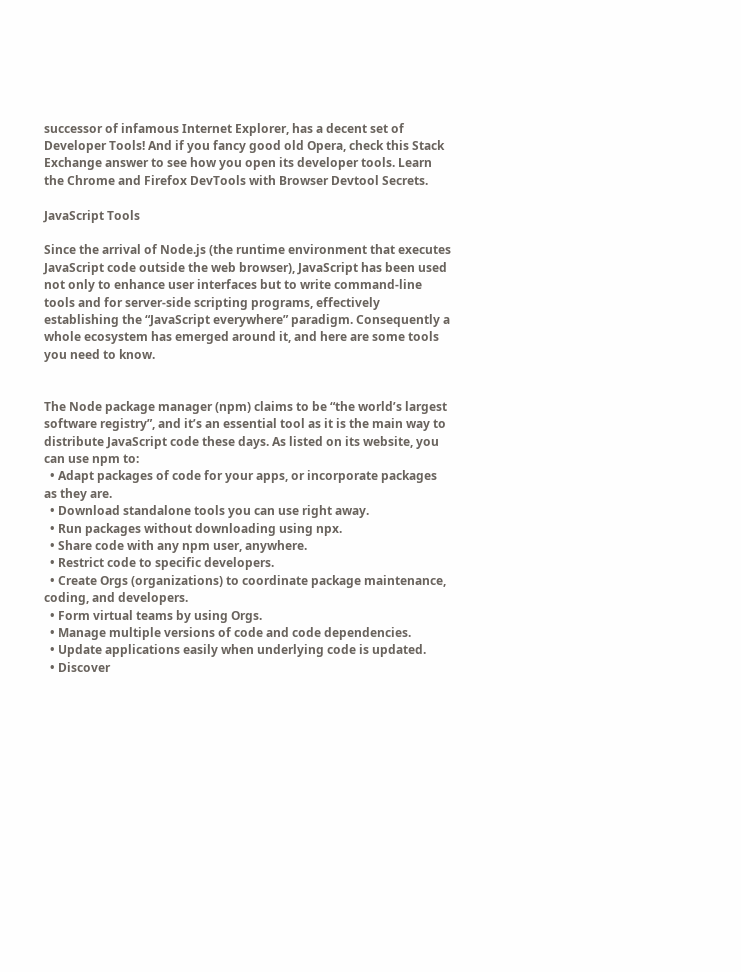successor of infamous Internet Explorer, has a decent set of Developer Tools! And if you fancy good old Opera, check this Stack Exchange answer to see how you open its developer tools. Learn the Chrome and Firefox DevTools with Browser Devtool Secrets.

JavaScript Tools

Since the arrival of Node.js (the runtime environment that executes JavaScript code outside the web browser), JavaScript has been used not only to enhance user interfaces but to write command-line tools and for server-side scripting programs, effectively establishing the “JavaScript everywhere” paradigm. Consequently a whole ecosystem has emerged around it, and here are some tools you need to know.


The Node package manager (npm) claims to be “the world’s largest software registry”, and it’s an essential tool as it is the main way to distribute JavaScript code these days. As listed on its website, you can use npm to:
  • Adapt packages of code for your apps, or incorporate packages as they are.
  • Download standalone tools you can use right away.
  • Run packages without downloading using npx.
  • Share code with any npm user, anywhere.
  • Restrict code to specific developers.
  • Create Orgs (organizations) to coordinate package maintenance, coding, and developers.
  • Form virtual teams by using Orgs.
  • Manage multiple versions of code and code dependencies.
  • Update applications easily when underlying code is updated.
  • Discover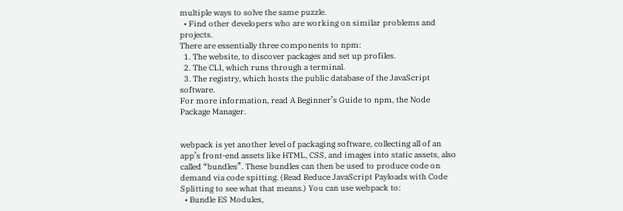multiple ways to solve the same puzzle.
  • Find other developers who are working on similar problems and projects.
There are essentially three components to npm:
  1. The website, to discover packages and set up profiles.
  2. The CLI, which runs through a terminal.
  3. The registry, which hosts the public database of the JavaScript software.
For more information, read A Beginner’s Guide to npm, the Node Package Manager.


webpack is yet another level of packaging software, collecting all of an app’s front-end assets like HTML, CSS, and images into static assets, also called “bundles”. These bundles can then be used to produce code on demand via code spitting. (Read Reduce JavaScript Payloads with Code Splitting to see what that means.) You can use webpack to:
  • Bundle ES Modules,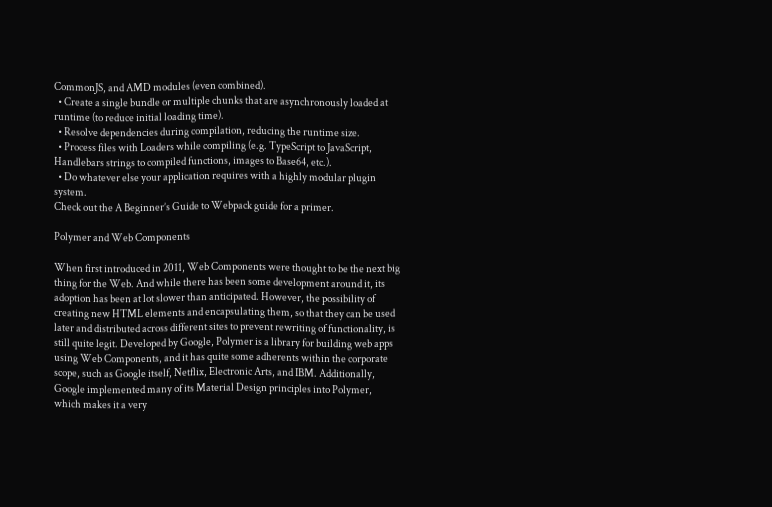CommonJS, and AMD modules (even combined).
  • Create a single bundle or multiple chunks that are asynchronously loaded at runtime (to reduce initial loading time).
  • Resolve dependencies during compilation, reducing the runtime size.
  • Process files with Loaders while compiling (e.g. TypeScript to JavaScript, Handlebars strings to compiled functions, images to Base64, etc.).
  • Do whatever else your application requires with a highly modular plugin system.
Check out the A Beginner’s Guide to Webpack guide for a primer.

Polymer and Web Components

When first introduced in 2011, Web Components were thought to be the next big thing for the Web. And while there has been some development around it, its adoption has been at lot slower than anticipated. However, the possibility of creating new HTML elements and encapsulating them, so that they can be used later and distributed across different sites to prevent rewriting of functionality, is still quite legit. Developed by Google, Polymer is a library for building web apps using Web Components, and it has quite some adherents within the corporate scope, such as Google itself, Netflix, Electronic Arts, and IBM. Additionally, Google implemented many of its Material Design principles into Polymer, which makes it a very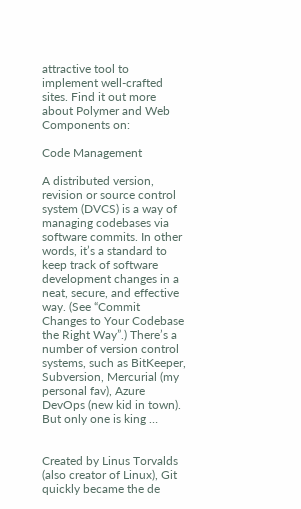attractive tool to implement well-crafted sites. Find it out more about Polymer and Web Components on:

Code Management

A distributed version, revision or source control system (DVCS) is a way of managing codebases via software commits. In other words, it’s a standard to keep track of software development changes in a neat, secure, and effective way. (See “Commit Changes to Your Codebase the Right Way”.) There’s a number of version control systems, such as BitKeeper, Subversion, Mercurial (my personal fav), Azure DevOps (new kid in town). But only one is king …


Created by Linus Torvalds (also creator of Linux), Git quickly became the de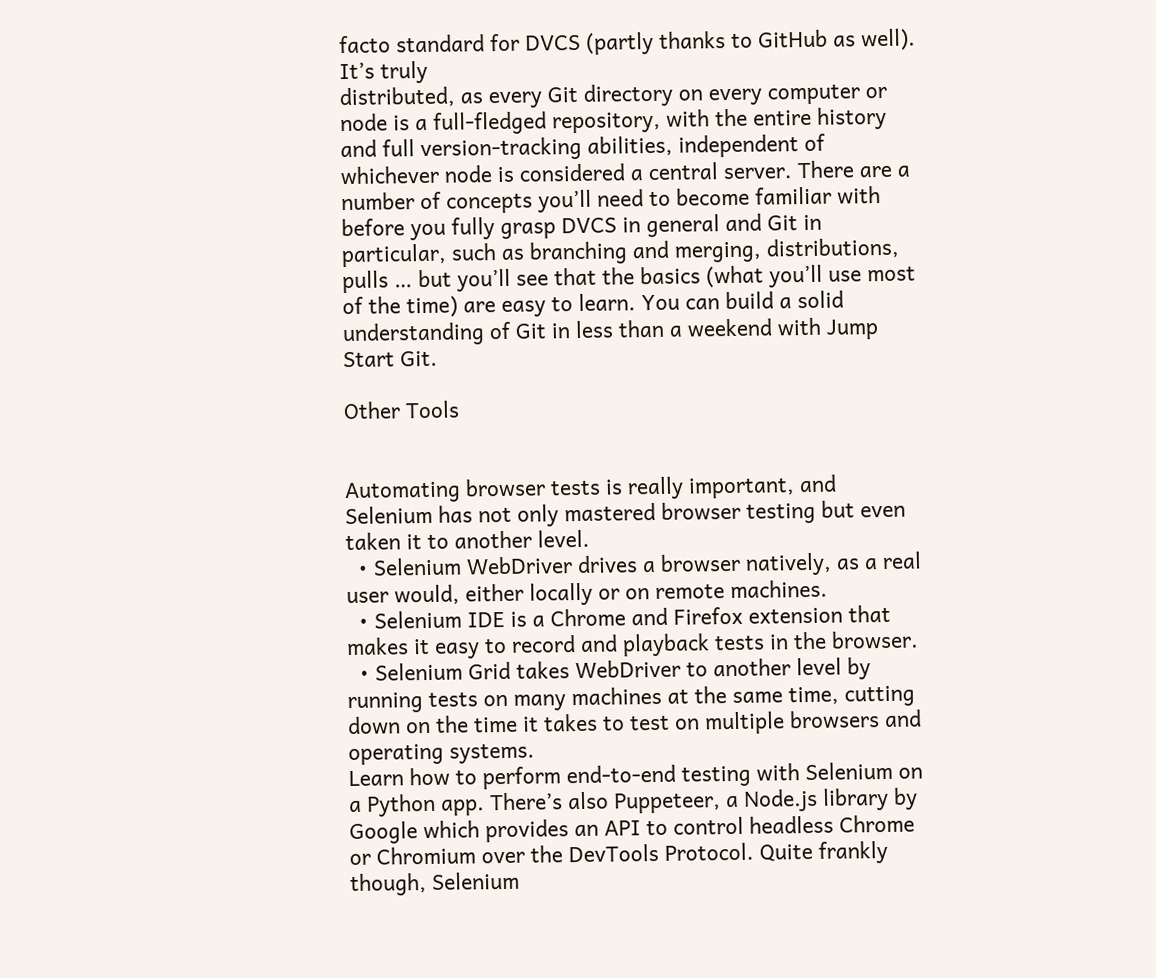facto standard for DVCS (partly thanks to GitHub as well). It’s truly
distributed, as every Git directory on every computer or node is a full-fledged repository, with the entire history and full version-tracking abilities, independent of whichever node is considered a central server. There are a number of concepts you’ll need to become familiar with before you fully grasp DVCS in general and Git in particular, such as branching and merging, distributions, pulls … but you’ll see that the basics (what you’ll use most of the time) are easy to learn. You can build a solid understanding of Git in less than a weekend with Jump Start Git.

Other Tools


Automating browser tests is really important, and Selenium has not only mastered browser testing but even taken it to another level.
  • Selenium WebDriver drives a browser natively, as a real user would, either locally or on remote machines.
  • Selenium IDE is a Chrome and Firefox extension that makes it easy to record and playback tests in the browser.
  • Selenium Grid takes WebDriver to another level by running tests on many machines at the same time, cutting down on the time it takes to test on multiple browsers and operating systems.
Learn how to perform end-to-end testing with Selenium on a Python app. There’s also Puppeteer, a Node.js library by Google which provides an API to control headless Chrome or Chromium over the DevTools Protocol. Quite frankly though, Selenium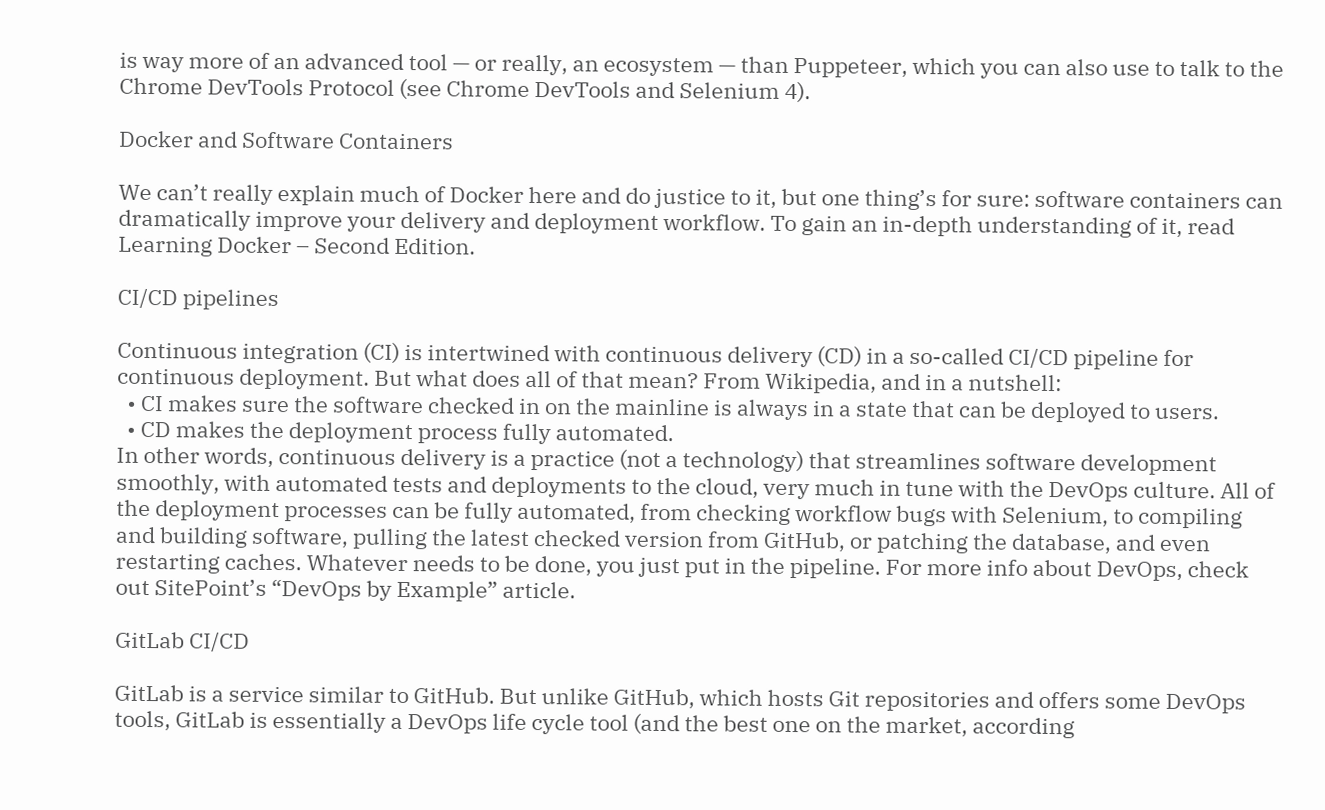is way more of an advanced tool — or really, an ecosystem — than Puppeteer, which you can also use to talk to the Chrome DevTools Protocol (see Chrome DevTools and Selenium 4).

Docker and Software Containers

We can’t really explain much of Docker here and do justice to it, but one thing’s for sure: software containers can dramatically improve your delivery and deployment workflow. To gain an in-depth understanding of it, read Learning Docker – Second Edition.

CI/CD pipelines

Continuous integration (CI) is intertwined with continuous delivery (CD) in a so-called CI/CD pipeline for continuous deployment. But what does all of that mean? From Wikipedia, and in a nutshell:
  • CI makes sure the software checked in on the mainline is always in a state that can be deployed to users.
  • CD makes the deployment process fully automated.
In other words, continuous delivery is a practice (not a technology) that streamlines software development smoothly, with automated tests and deployments to the cloud, very much in tune with the DevOps culture. All of the deployment processes can be fully automated, from checking workflow bugs with Selenium, to compiling and building software, pulling the latest checked version from GitHub, or patching the database, and even restarting caches. Whatever needs to be done, you just put in the pipeline. For more info about DevOps, check out SitePoint’s “DevOps by Example” article.

GitLab CI/CD

GitLab is a service similar to GitHub. But unlike GitHub, which hosts Git repositories and offers some DevOps tools, GitLab is essentially a DevOps life cycle tool (and the best one on the market, according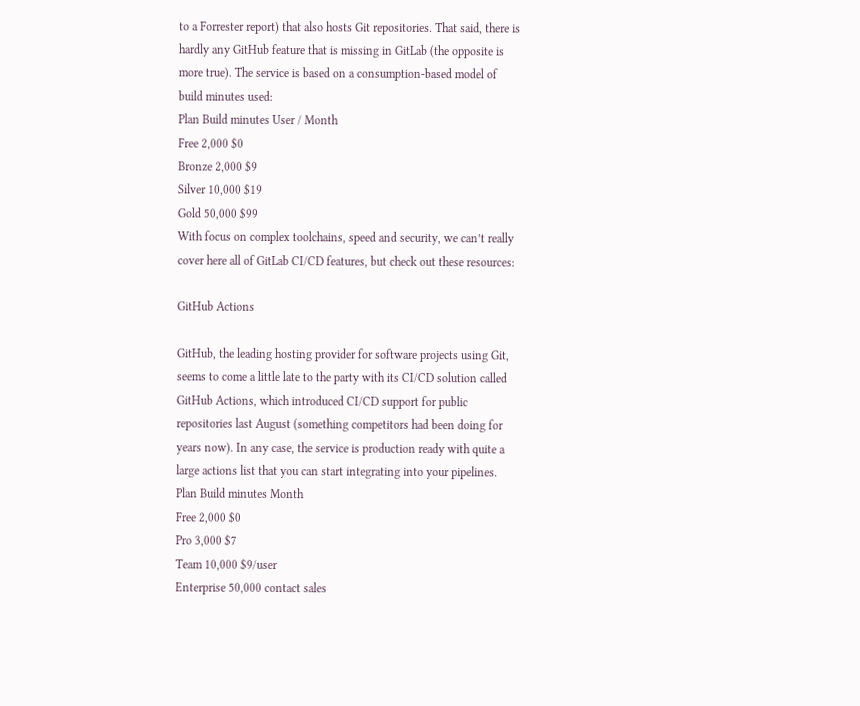to a Forrester report) that also hosts Git repositories. That said, there is hardly any GitHub feature that is missing in GitLab (the opposite is more true). The service is based on a consumption-based model of build minutes used:
Plan Build minutes User / Month
Free 2,000 $0
Bronze 2,000 $9
Silver 10,000 $19
Gold 50,000 $99
With focus on complex toolchains, speed and security, we can’t really cover here all of GitLab CI/CD features, but check out these resources:

GitHub Actions

GitHub, the leading hosting provider for software projects using Git, seems to come a little late to the party with its CI/CD solution called GitHub Actions, which introduced CI/CD support for public repositories last August (something competitors had been doing for years now). In any case, the service is production ready with quite a large actions list that you can start integrating into your pipelines.
Plan Build minutes Month
Free 2,000 $0
Pro 3,000 $7
Team 10,000 $9/user
Enterprise 50,000 contact sales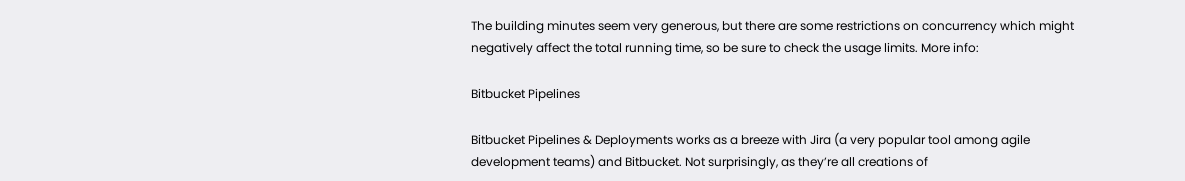The building minutes seem very generous, but there are some restrictions on concurrency which might negatively affect the total running time, so be sure to check the usage limits. More info:

Bitbucket Pipelines

Bitbucket Pipelines & Deployments works as a breeze with Jira (a very popular tool among agile development teams) and Bitbucket. Not surprisingly, as they’re all creations of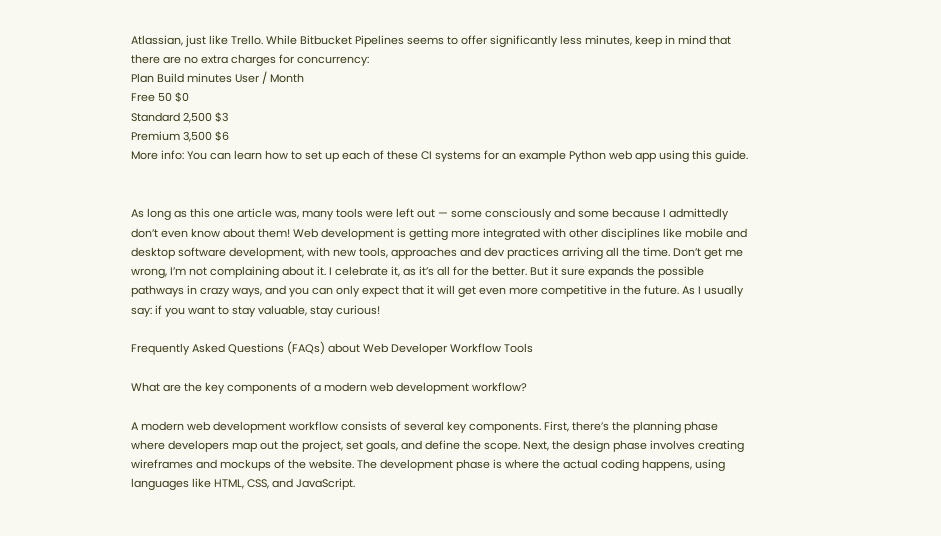Atlassian, just like Trello. While Bitbucket Pipelines seems to offer significantly less minutes, keep in mind that there are no extra charges for concurrency:
Plan Build minutes User / Month
Free 50 $0
Standard 2,500 $3
Premium 3,500 $6
More info: You can learn how to set up each of these CI systems for an example Python web app using this guide.


As long as this one article was, many tools were left out — some consciously and some because I admittedly don’t even know about them! Web development is getting more integrated with other disciplines like mobile and desktop software development, with new tools, approaches and dev practices arriving all the time. Don’t get me wrong, I’m not complaining about it. I celebrate it, as it’s all for the better. But it sure expands the possible pathways in crazy ways, and you can only expect that it will get even more competitive in the future. As I usually say: if you want to stay valuable, stay curious!

Frequently Asked Questions (FAQs) about Web Developer Workflow Tools

What are the key components of a modern web development workflow?

A modern web development workflow consists of several key components. First, there’s the planning phase where developers map out the project, set goals, and define the scope. Next, the design phase involves creating wireframes and mockups of the website. The development phase is where the actual coding happens, using languages like HTML, CSS, and JavaScript.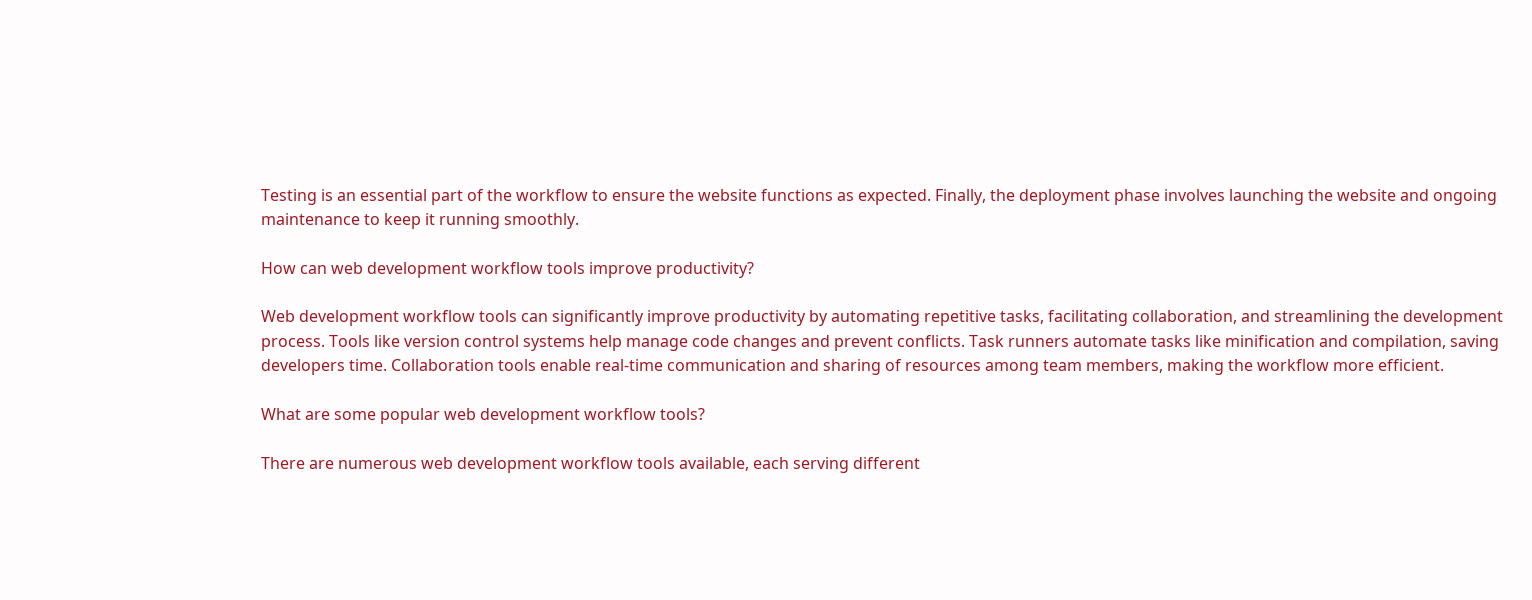Testing is an essential part of the workflow to ensure the website functions as expected. Finally, the deployment phase involves launching the website and ongoing maintenance to keep it running smoothly.

How can web development workflow tools improve productivity?

Web development workflow tools can significantly improve productivity by automating repetitive tasks, facilitating collaboration, and streamlining the development process. Tools like version control systems help manage code changes and prevent conflicts. Task runners automate tasks like minification and compilation, saving developers time. Collaboration tools enable real-time communication and sharing of resources among team members, making the workflow more efficient.

What are some popular web development workflow tools?

There are numerous web development workflow tools available, each serving different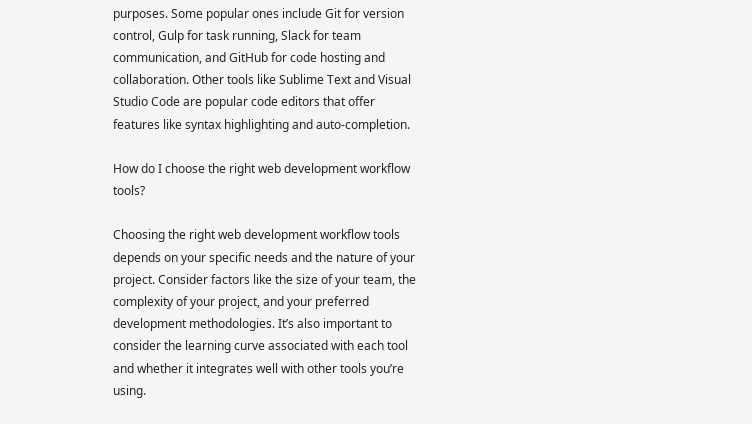purposes. Some popular ones include Git for version control, Gulp for task running, Slack for team communication, and GitHub for code hosting and collaboration. Other tools like Sublime Text and Visual Studio Code are popular code editors that offer features like syntax highlighting and auto-completion.

How do I choose the right web development workflow tools?

Choosing the right web development workflow tools depends on your specific needs and the nature of your project. Consider factors like the size of your team, the complexity of your project, and your preferred development methodologies. It’s also important to consider the learning curve associated with each tool and whether it integrates well with other tools you’re using.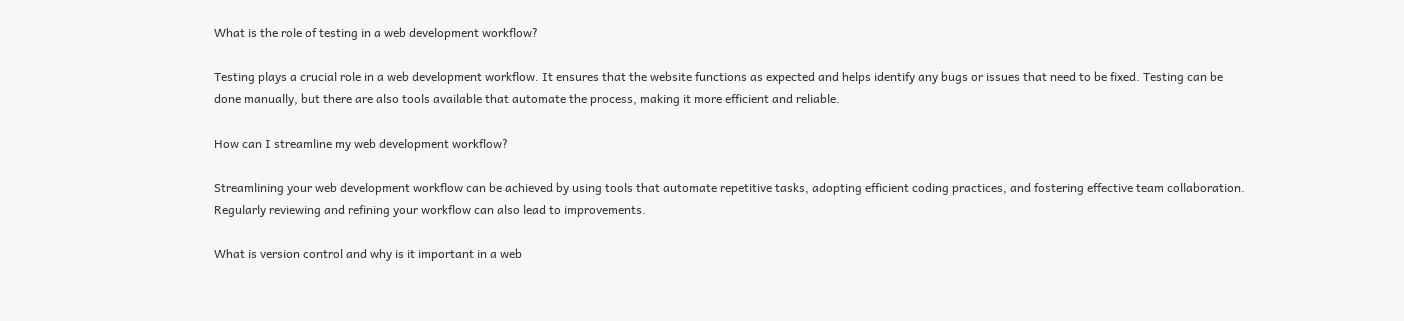What is the role of testing in a web development workflow?

Testing plays a crucial role in a web development workflow. It ensures that the website functions as expected and helps identify any bugs or issues that need to be fixed. Testing can be done manually, but there are also tools available that automate the process, making it more efficient and reliable.

How can I streamline my web development workflow?

Streamlining your web development workflow can be achieved by using tools that automate repetitive tasks, adopting efficient coding practices, and fostering effective team collaboration. Regularly reviewing and refining your workflow can also lead to improvements.

What is version control and why is it important in a web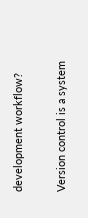development workflow?

Version control is a system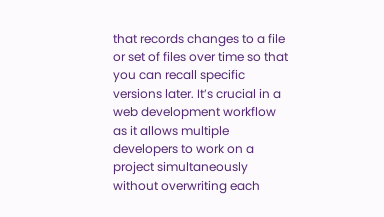that records changes to a file or set of files over time so that you can recall specific versions later. It’s crucial in a web development workflow as it allows multiple developers to work on a project simultaneously without overwriting each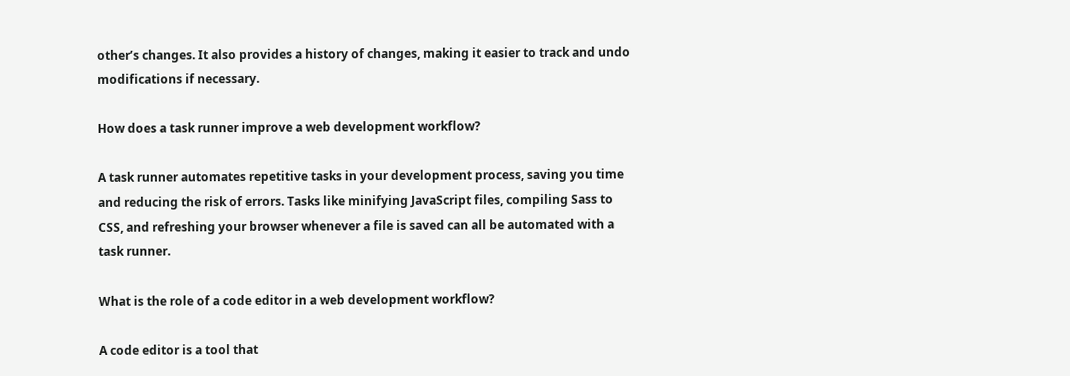other’s changes. It also provides a history of changes, making it easier to track and undo modifications if necessary.

How does a task runner improve a web development workflow?

A task runner automates repetitive tasks in your development process, saving you time and reducing the risk of errors. Tasks like minifying JavaScript files, compiling Sass to CSS, and refreshing your browser whenever a file is saved can all be automated with a task runner.

What is the role of a code editor in a web development workflow?

A code editor is a tool that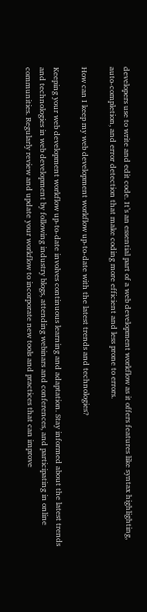developers use to write and edit code. It’s an essential part of a web development workflow as it offers features like syntax highlighting, auto-completion, and error detection that make coding more efficient and less prone to errors.

How can I keep my web development workflow up-to-date with the latest trends and technologies?

Keeping your web development workflow up-to-date involves continuous learning and adaptation. Stay informed about the latest trends and technologies in web development by following industry blogs, attending webinars and conferences, and participating in online communities. Regularly review and update your workflow to incorporate new tools and practices that can improve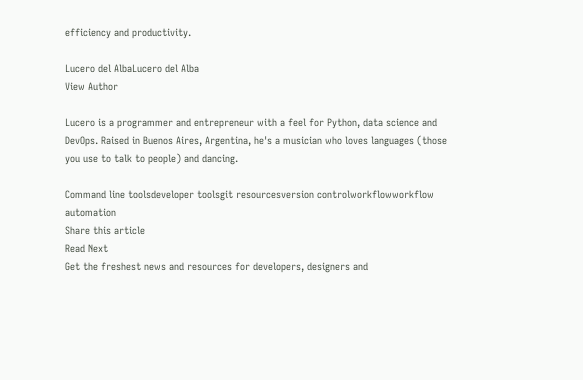efficiency and productivity.

Lucero del AlbaLucero del Alba
View Author

Lucero is a programmer and entrepreneur with a feel for Python, data science and DevOps. Raised in Buenos Aires, Argentina, he's a musician who loves languages (those you use to talk to people) and dancing.

Command line toolsdeveloper toolsgit resourcesversion controlworkflowworkflow automation
Share this article
Read Next
Get the freshest news and resources for developers, designers and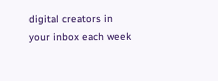digital creators in your inbox each week